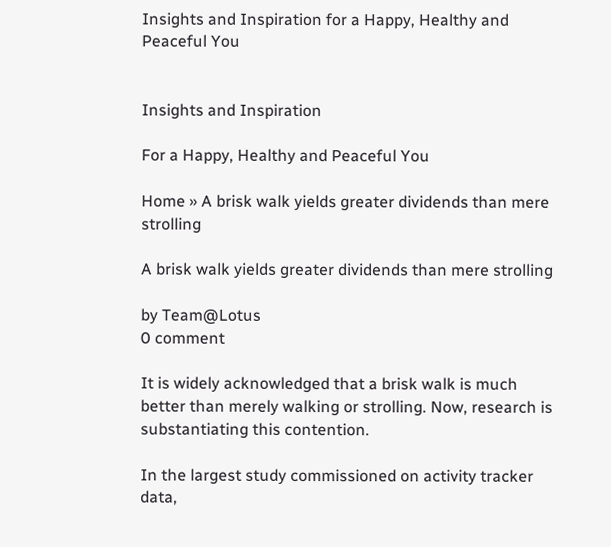Insights and Inspiration for a Happy, Healthy and Peaceful You


Insights and Inspiration

For a Happy, Healthy and Peaceful You

Home » A brisk walk yields greater dividends than mere strolling

A brisk walk yields greater dividends than mere strolling

by Team@Lotus
0 comment

It is widely acknowledged that a brisk walk is much better than merely walking or strolling. Now, research is substantiating this contention.

In the largest study commissioned on activity tracker data,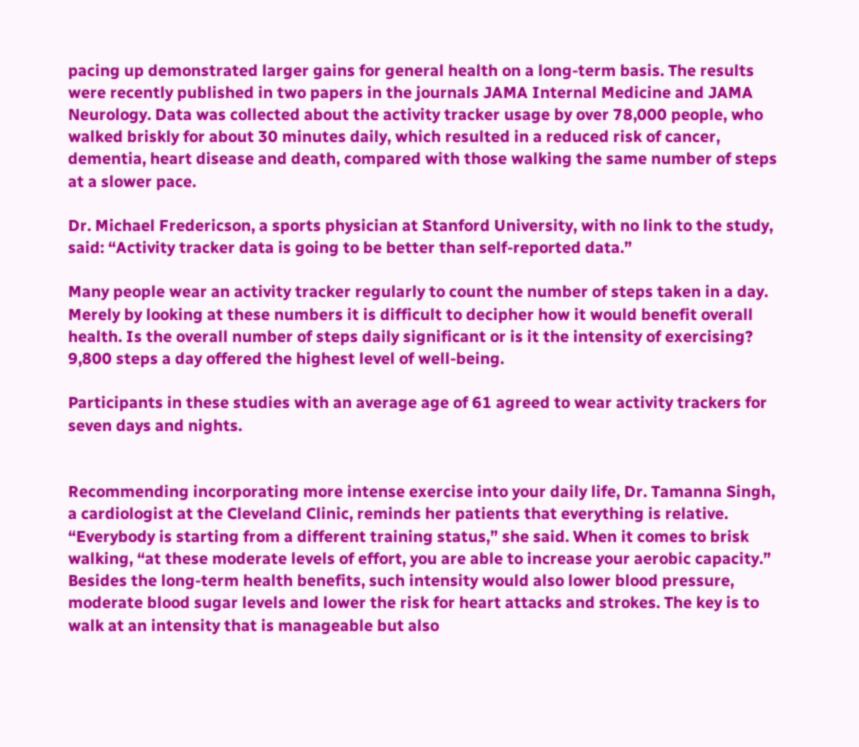pacing up demonstrated larger gains for general health on a long-term basis. The results were recently published in two papers in the journals JAMA Internal Medicine and JAMA Neurology. Data was collected about the activity tracker usage by over 78,000 people, who walked briskly for about 30 minutes daily, which resulted in a reduced risk of cancer, dementia, heart disease and death, compared with those walking the same number of steps at a slower pace.

Dr. Michael Fredericson, a sports physician at Stanford University, with no link to the study, said: “Activity tracker data is going to be better than self-reported data.”

Many people wear an activity tracker regularly to count the number of steps taken in a day. Merely by looking at these numbers it is difficult to decipher how it would benefit overall health. Is the overall number of steps daily significant or is it the intensity of exercising? 9,800 steps a day offered the highest level of well-being.

Participants in these studies with an average age of 61 agreed to wear activity trackers for seven days and nights.


Recommending incorporating more intense exercise into your daily life, Dr. Tamanna Singh, a cardiologist at the Cleveland Clinic, reminds her patients that everything is relative. “Everybody is starting from a different training status,” she said. When it comes to brisk walking, “at these moderate levels of effort, you are able to increase your aerobic capacity.” Besides the long-term health benefits, such intensity would also lower blood pressure, moderate blood sugar levels and lower the risk for heart attacks and strokes. The key is to walk at an intensity that is manageable but also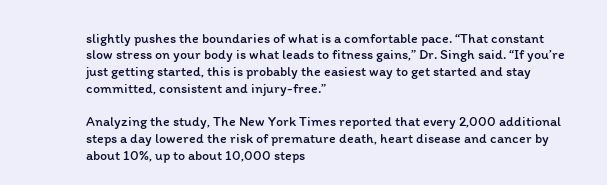slightly pushes the boundaries of what is a comfortable pace. “That constant slow stress on your body is what leads to fitness gains,” Dr. Singh said. “If you’re just getting started, this is probably the easiest way to get started and stay committed, consistent and injury-free.”

Analyzing the study, The New York Times reported that every 2,000 additional steps a day lowered the risk of premature death, heart disease and cancer by about 10%, up to about 10,000 steps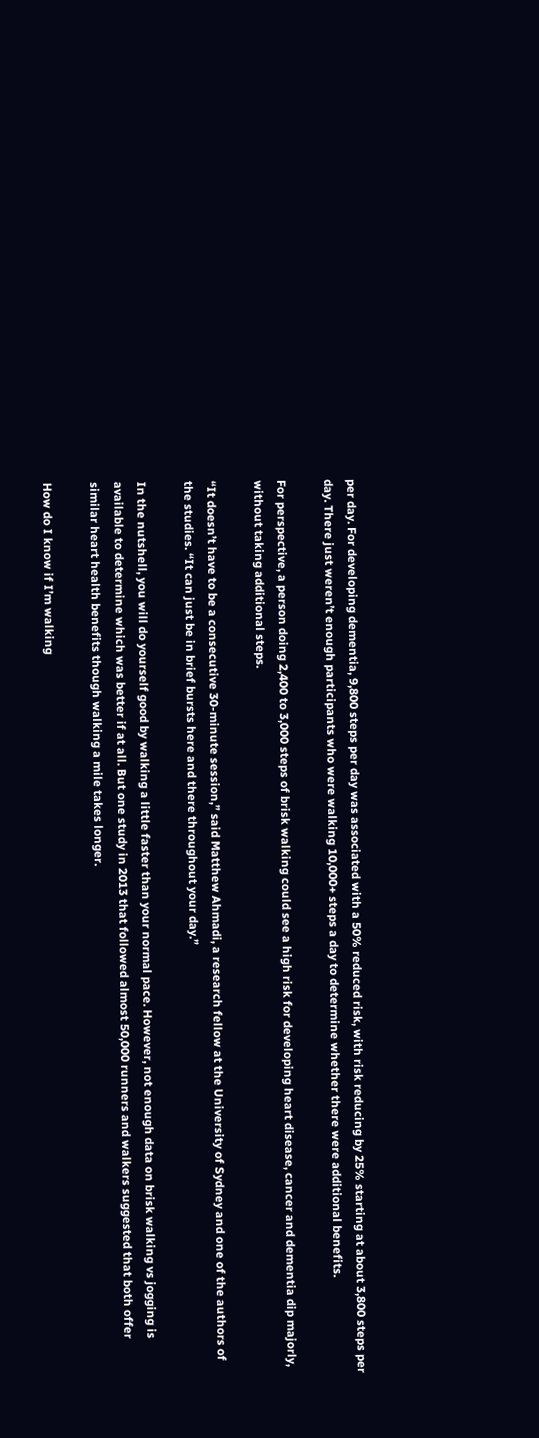per day. For developing dementia, 9,800 steps per day was associated with a 50% reduced risk, with risk reducing by 25% starting at about 3,800 steps per day. There just weren’t enough participants who were walking 10,000+ steps a day to determine whether there were additional benefits.

For perspective, a person doing 2,400 to 3,000 steps of brisk walking could see a high risk for developing heart disease, cancer and dementia dip majorly, without taking additional steps.

“It doesn’t have to be a consecutive 30-minute session,” said Matthew Ahmadi, a research fellow at the University of Sydney and one of the authors of the studies. “It can just be in brief bursts here and there throughout your day.”

In the nutshell, you will do yourself good by walking a little faster than your normal pace. However, not enough data on brisk walking vs jogging is available to determine which was better if at all. But one study in 2013 that followed almost 50,000 runners and walkers suggested that both offer similar heart health benefits though walking a mile takes longer.

How do I know if I’m walking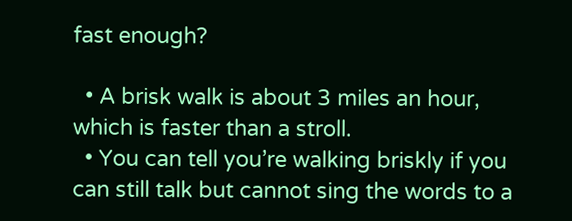fast enough?

  • A brisk walk is about 3 miles an hour, which is faster than a stroll.
  • You can tell you’re walking briskly if you can still talk but cannot sing the words to a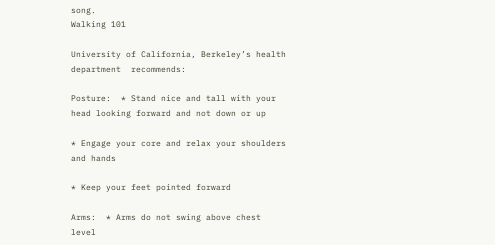song.
Walking 101

University of California, Berkeley’s health department  recommends:

Posture:  * Stand nice and tall with your head looking forward and not down or up

* Engage your core and relax your shoulders and hands

* Keep your feet pointed forward

Arms:  * Arms do not swing above chest level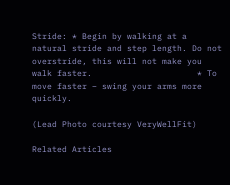Stride: * Begin by walking at a natural stride and step length. Do not overstride, this will not make you walk faster.                     * To move faster – swing your arms more quickly.

(Lead Photo courtesy VeryWellFit)

Related Articles